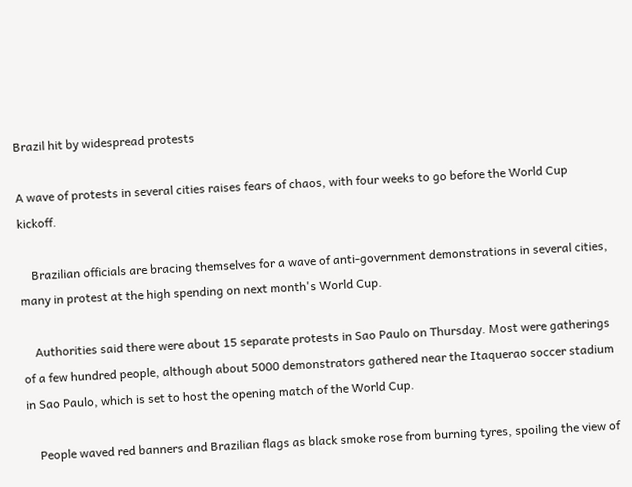Brazil hit by widespread protests

A wave of protests in several cities raises fears of chaos, with four weeks to go before the World Cup kickoff.

    Brazilian officials are bracing themselves for a wave of anti-government demonstrations in several cities, many in protest at the high spending on next month's World Cup.

    Authorities said there were about 15 separate protests in Sao Paulo on Thursday. Most were gatherings of a few hundred people, although about 5000 demonstrators gathered near the Itaquerao soccer stadium in Sao Paulo, which is set to host the opening match of the World Cup.

    People waved red banners and Brazilian flags as black smoke rose from burning tyres, spoiling the view of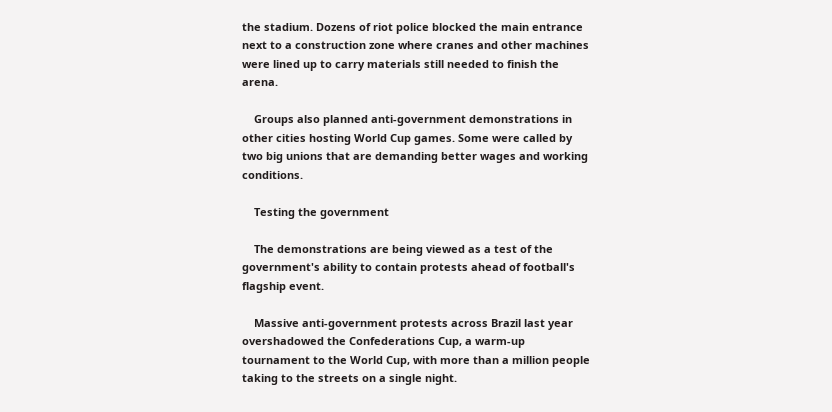the stadium. Dozens of riot police blocked the main entrance next to a construction zone where cranes and other machines were lined up to carry materials still needed to finish the arena.

    Groups also planned anti-government demonstrations in other cities hosting World Cup games. Some were called by two big unions that are demanding better wages and working conditions.

    Testing the government

    The demonstrations are being viewed as a test of the government's ability to contain protests ahead of football's flagship event.

    Massive anti-government protests across Brazil last year overshadowed the Confederations Cup, a warm-up tournament to the World Cup, with more than a million people taking to the streets on a single night.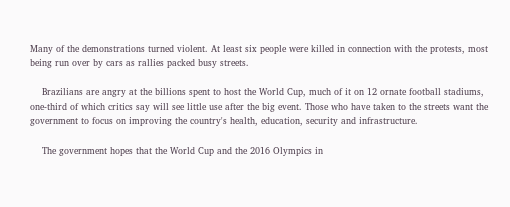Many of the demonstrations turned violent. At least six people were killed in connection with the protests, most being run over by cars as rallies packed busy streets.

    Brazilians are angry at the billions spent to host the World Cup, much of it on 12 ornate football stadiums, one-third of which critics say will see little use after the big event. Those who have taken to the streets want the government to focus on improving the country's health, education, security and infrastructure.

    The government hopes that the World Cup and the 2016 Olympics in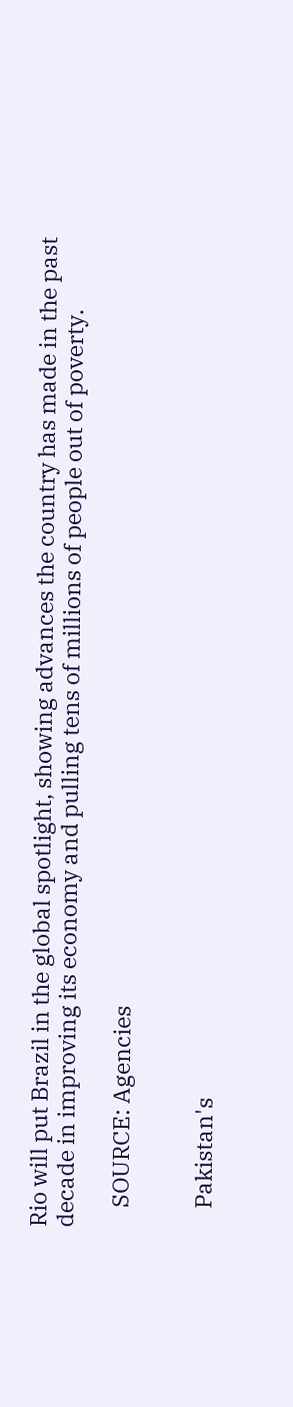Rio will put Brazil in the global spotlight, showing advances the country has made in the past decade in improving its economy and pulling tens of millions of people out of poverty.

    SOURCE: Agencies


    Pakistan's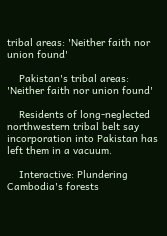tribal areas: 'Neither faith nor union found'

    Pakistan's tribal areas: 'Neither faith nor union found'

    Residents of long-neglected northwestern tribal belt say incorporation into Pakistan has left them in a vacuum.

    Interactive: Plundering Cambodia's forests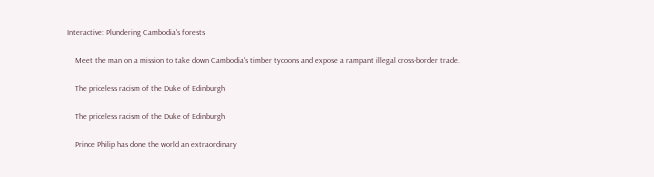Interactive: Plundering Cambodia's forests

    Meet the man on a mission to take down Cambodia's timber tycoons and expose a rampant illegal cross-border trade.

    The priceless racism of the Duke of Edinburgh

    The priceless racism of the Duke of Edinburgh

    Prince Philip has done the world an extraordinary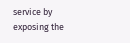service by exposing the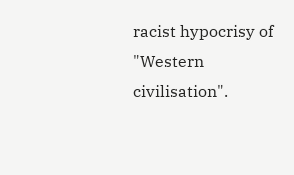racist hypocrisy of "Western civilisation".